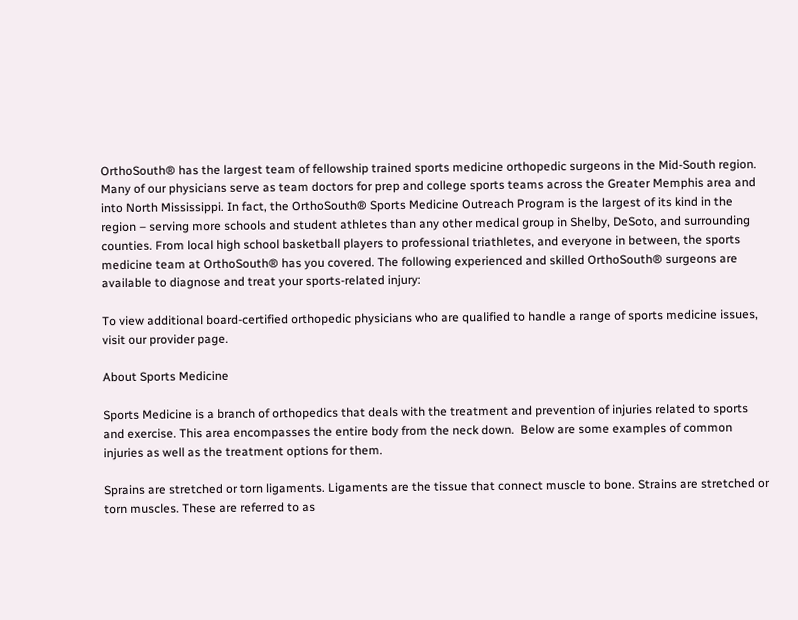OrthoSouth® has the largest team of fellowship trained sports medicine orthopedic surgeons in the Mid-South region. Many of our physicians serve as team doctors for prep and college sports teams across the Greater Memphis area and into North Mississippi. In fact, the OrthoSouth® Sports Medicine Outreach Program is the largest of its kind in the region – serving more schools and student athletes than any other medical group in Shelby, DeSoto, and surrounding counties. From local high school basketball players to professional triathletes, and everyone in between, the sports medicine team at OrthoSouth® has you covered. The following experienced and skilled OrthoSouth® surgeons are available to diagnose and treat your sports-related injury:

To view additional board-certified orthopedic physicians who are qualified to handle a range of sports medicine issues, visit our provider page.

About Sports Medicine

Sports Medicine is a branch of orthopedics that deals with the treatment and prevention of injuries related to sports and exercise. This area encompasses the entire body from the neck down.  Below are some examples of common injuries as well as the treatment options for them.

Sprains are stretched or torn ligaments. Ligaments are the tissue that connect muscle to bone. Strains are stretched or torn muscles. These are referred to as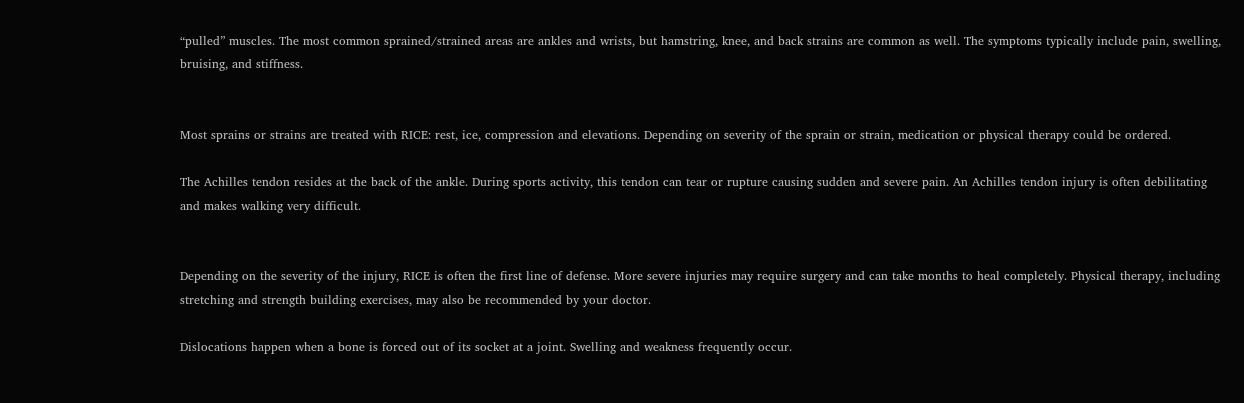“pulled” muscles. The most common sprained/strained areas are ankles and wrists, but hamstring, knee, and back strains are common as well. The symptoms typically include pain, swelling, bruising, and stiffness.


Most sprains or strains are treated with RICE: rest, ice, compression and elevations. Depending on severity of the sprain or strain, medication or physical therapy could be ordered.

The Achilles tendon resides at the back of the ankle. During sports activity, this tendon can tear or rupture causing sudden and severe pain. An Achilles tendon injury is often debilitating and makes walking very difficult.


Depending on the severity of the injury, RICE is often the first line of defense. More severe injuries may require surgery and can take months to heal completely. Physical therapy, including stretching and strength building exercises, may also be recommended by your doctor.

Dislocations happen when a bone is forced out of its socket at a joint. Swelling and weakness frequently occur.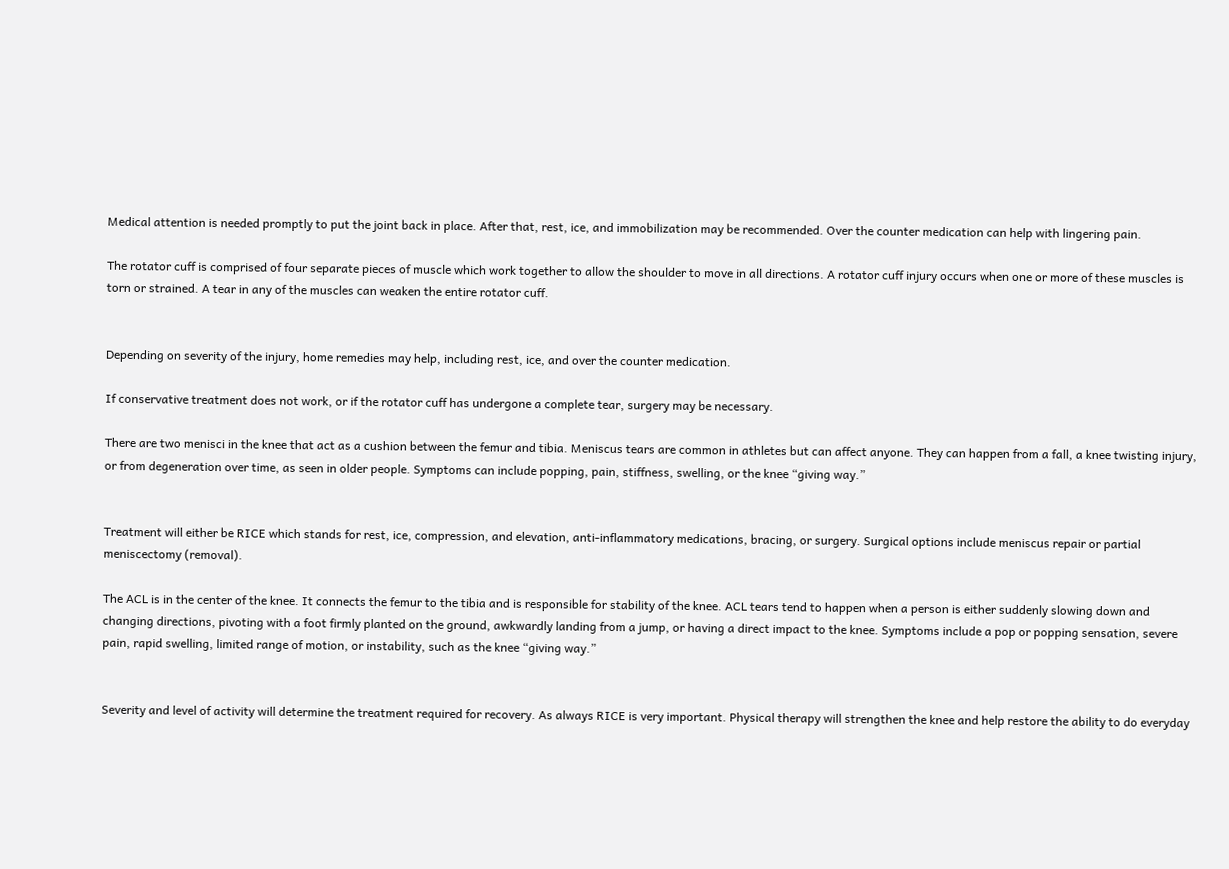Medical attention is needed promptly to put the joint back in place. After that, rest, ice, and immobilization may be recommended. Over the counter medication can help with lingering pain.

The rotator cuff is comprised of four separate pieces of muscle which work together to allow the shoulder to move in all directions. A rotator cuff injury occurs when one or more of these muscles is torn or strained. A tear in any of the muscles can weaken the entire rotator cuff.


Depending on severity of the injury, home remedies may help, including rest, ice, and over the counter medication.

If conservative treatment does not work, or if the rotator cuff has undergone a complete tear, surgery may be necessary.

There are two menisci in the knee that act as a cushion between the femur and tibia. Meniscus tears are common in athletes but can affect anyone. They can happen from a fall, a knee twisting injury, or from degeneration over time, as seen in older people. Symptoms can include popping, pain, stiffness, swelling, or the knee “giving way.”


Treatment will either be RICE which stands for rest, ice, compression, and elevation, anti-inflammatory medications, bracing, or surgery. Surgical options include meniscus repair or partial meniscectomy (removal).

The ACL is in the center of the knee. It connects the femur to the tibia and is responsible for stability of the knee. ACL tears tend to happen when a person is either suddenly slowing down and changing directions, pivoting with a foot firmly planted on the ground, awkwardly landing from a jump, or having a direct impact to the knee. Symptoms include a pop or popping sensation, severe pain, rapid swelling, limited range of motion, or instability, such as the knee “giving way.”


Severity and level of activity will determine the treatment required for recovery. As always RICE is very important. Physical therapy will strengthen the knee and help restore the ability to do everyday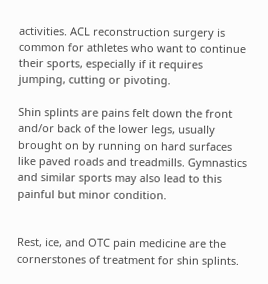activities. ACL reconstruction surgery is common for athletes who want to continue their sports, especially if it requires jumping, cutting or pivoting.

Shin splints are pains felt down the front and/or back of the lower legs, usually brought on by running on hard surfaces like paved roads and treadmills. Gymnastics and similar sports may also lead to this painful but minor condition.


Rest, ice, and OTC pain medicine are the cornerstones of treatment for shin splints.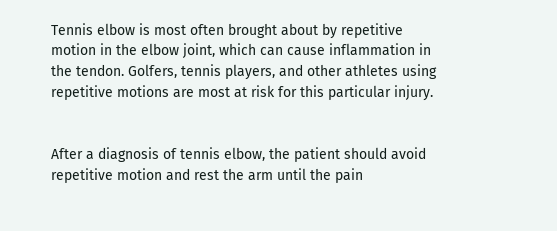Tennis elbow is most often brought about by repetitive motion in the elbow joint, which can cause inflammation in the tendon. Golfers, tennis players, and other athletes using repetitive motions are most at risk for this particular injury.


After a diagnosis of tennis elbow, the patient should avoid repetitive motion and rest the arm until the pain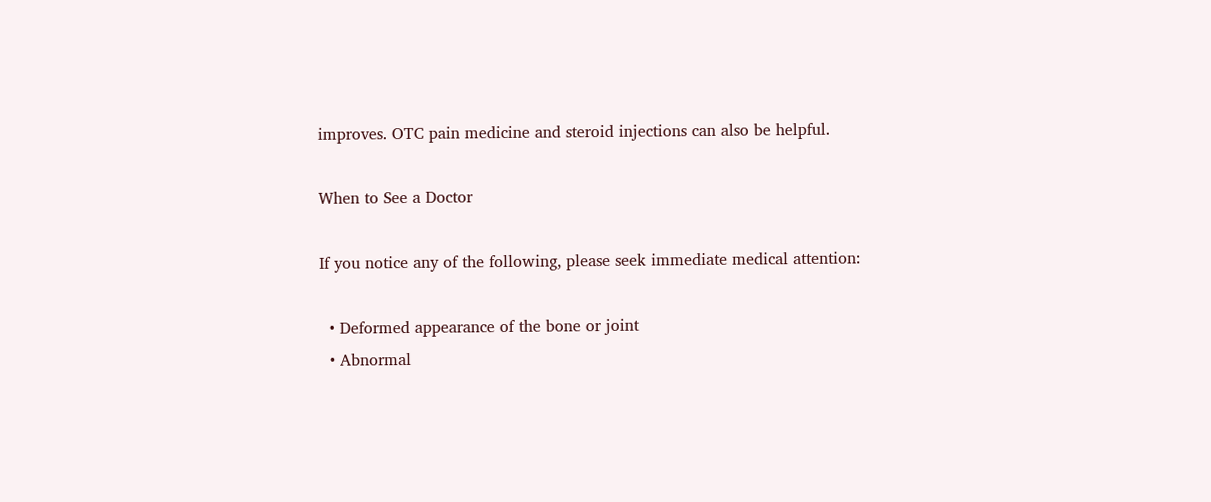improves. OTC pain medicine and steroid injections can also be helpful.

When to See a Doctor

If you notice any of the following, please seek immediate medical attention:

  • Deformed appearance of the bone or joint
  • Abnormal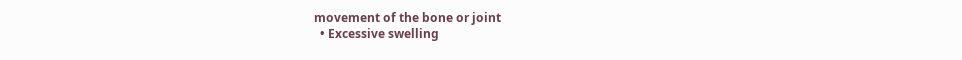movement of the bone or joint
  • Excessive swelling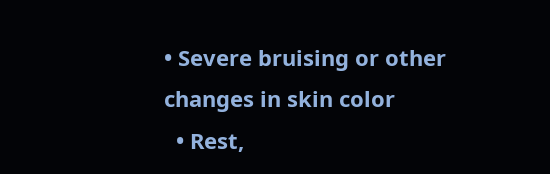• Severe bruising or other changes in skin color
  • Rest,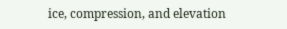ice, compression, and elevation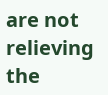are not relieving the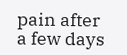pain after a few days